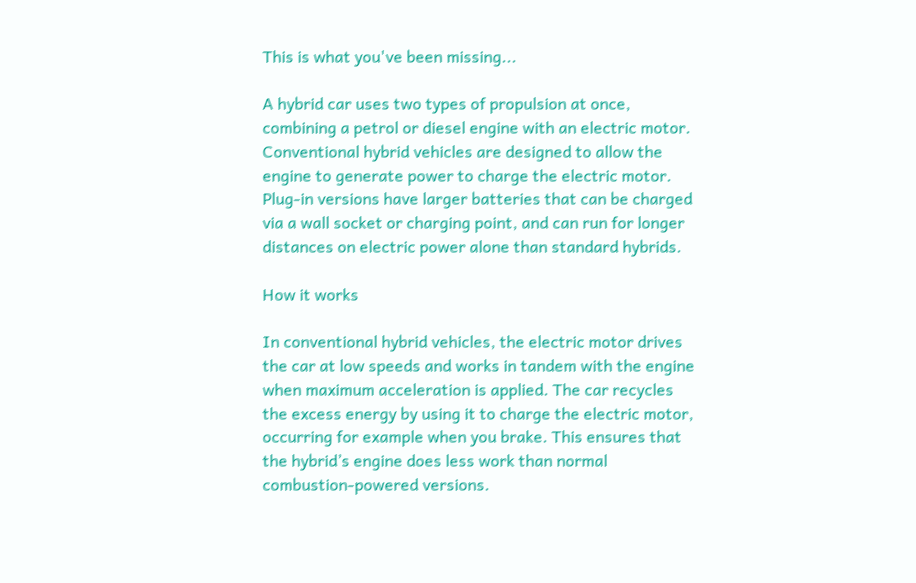This is what you've been missing...

A hybrid car uses two types of propulsion at once, combining a petrol or diesel engine with an electric motor. Conventional hybrid vehicles are designed to allow the engine to generate power to charge the electric motor. Plug-in versions have larger batteries that can be charged via a wall socket or charging point, and can run for longer distances on electric power alone than standard hybrids.

How it works

In conventional hybrid vehicles, the electric motor drives the car at low speeds and works in tandem with the engine when maximum acceleration is applied. The car recycles the excess energy by using it to charge the electric motor, occurring for example when you brake. This ensures that the hybrid’s engine does less work than normal combustion-powered versions.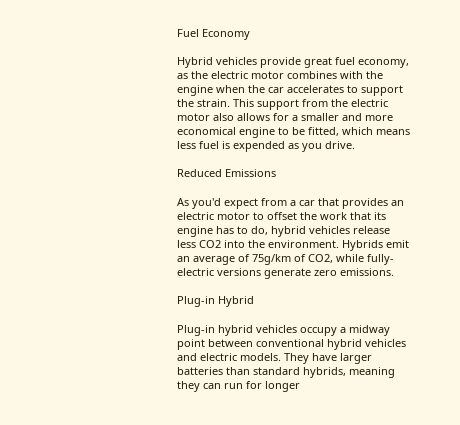Fuel Economy

Hybrid vehicles provide great fuel economy, as the electric motor combines with the engine when the car accelerates to support the strain. This support from the electric motor also allows for a smaller and more economical engine to be fitted, which means less fuel is expended as you drive.

Reduced Emissions

As you'd expect from a car that provides an electric motor to offset the work that its engine has to do, hybrid vehicles release less CO2 into the environment. Hybrids emit an average of 75g/km of CO2, while fully-electric versions generate zero emissions.

Plug-in Hybrid

Plug-in hybrid vehicles occupy a midway point between conventional hybrid vehicles and electric models. They have larger batteries than standard hybrids, meaning they can run for longer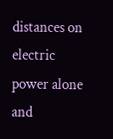distances on electric power alone and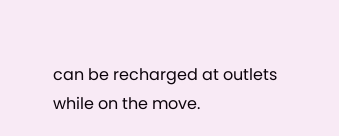can be recharged at outlets while on the move.